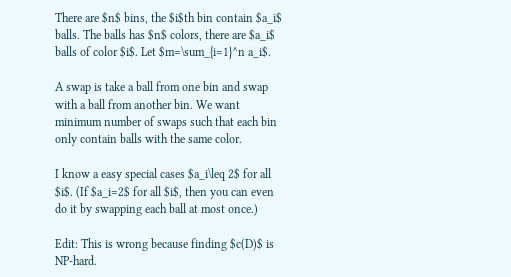There are $n$ bins, the $i$th bin contain $a_i$ balls. The balls has $n$ colors, there are $a_i$ balls of color $i$. Let $m=\sum_{i=1}^n a_i$.

A swap is take a ball from one bin and swap with a ball from another bin. We want minimum number of swaps such that each bin only contain balls with the same color.

I know a easy special cases $a_i\leq 2$ for all $i$. (If $a_i=2$ for all $i$, then you can even do it by swapping each ball at most once.)

Edit: This is wrong because finding $c(D)$ is NP-hard.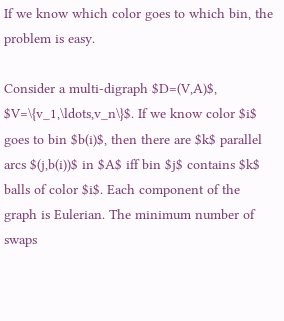If we know which color goes to which bin, the problem is easy.

Consider a multi-digraph $D=(V,A)$, $V=\{v_1,\ldots,v_n\}$. If we know color $i$ goes to bin $b(i)$, then there are $k$ parallel arcs $(j,b(i))$ in $A$ iff bin $j$ contains $k$ balls of color $i$. Each component of the graph is Eulerian. The minimum number of swaps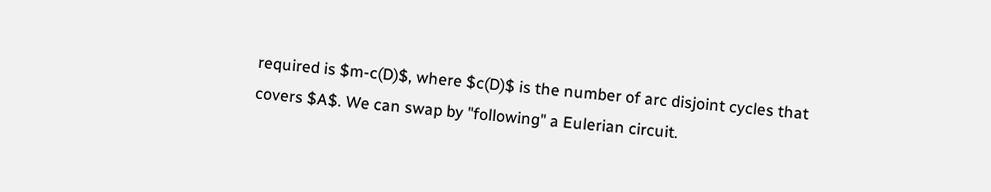required is $m-c(D)$, where $c(D)$ is the number of arc disjoint cycles that covers $A$. We can swap by "following" a Eulerian circuit.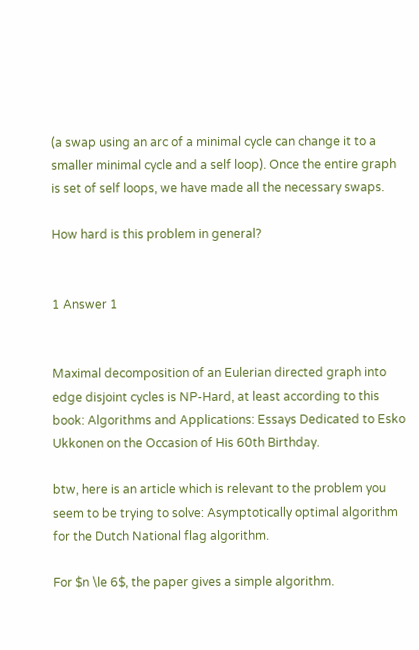(a swap using an arc of a minimal cycle can change it to a smaller minimal cycle and a self loop). Once the entire graph is set of self loops, we have made all the necessary swaps.

How hard is this problem in general?


1 Answer 1


Maximal decomposition of an Eulerian directed graph into edge disjoint cycles is NP-Hard, at least according to this book: Algorithms and Applications: Essays Dedicated to Esko Ukkonen on the Occasion of His 60th Birthday.

btw, here is an article which is relevant to the problem you seem to be trying to solve: Asymptotically optimal algorithm for the Dutch National flag algorithm.

For $n \le 6$, the paper gives a simple algorithm.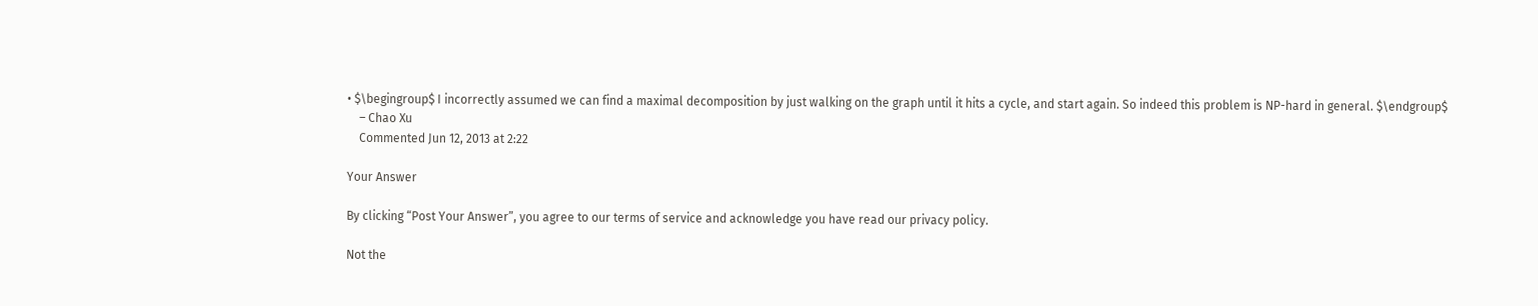• $\begingroup$ I incorrectly assumed we can find a maximal decomposition by just walking on the graph until it hits a cycle, and start again. So indeed this problem is NP-hard in general. $\endgroup$
    – Chao Xu
    Commented Jun 12, 2013 at 2:22

Your Answer

By clicking “Post Your Answer”, you agree to our terms of service and acknowledge you have read our privacy policy.

Not the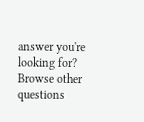answer you're looking for? Browse other questions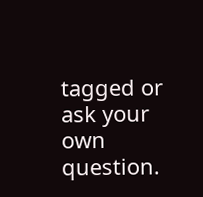tagged or ask your own question.